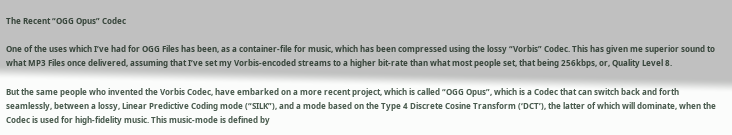The Recent “OGG Opus” Codec

One of the uses which I’ve had for OGG Files has been, as a container-file for music, which has been compressed using the lossy “Vorbis” Codec. This has given me superior sound to what MP3 Files once delivered, assuming that I’ve set my Vorbis-encoded streams to a higher bit-rate than what most people set, that being 256kbps, or, Quality Level 8.

But the same people who invented the Vorbis Codec, have embarked on a more recent project, which is called “OGG Opus”, which is a Codec that can switch back and forth seamlessly, between a lossy, Linear Predictive Coding mode (“SILK”), and a mode based on the Type 4 Discrete Cosine Transform (‘DCT’), the latter of which will dominate, when the Codec is used for high-fidelity music. This music-mode is defined by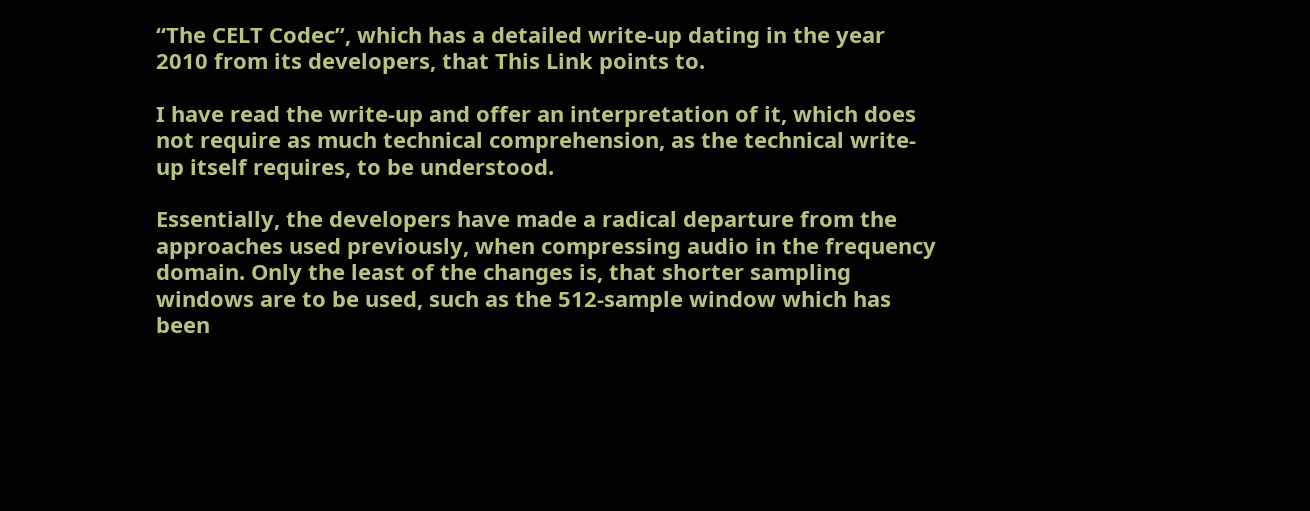“The CELT Codec”, which has a detailed write-up dating in the year 2010 from its developers, that This Link points to.

I have read the write-up and offer an interpretation of it, which does not require as much technical comprehension, as the technical write-up itself requires, to be understood.

Essentially, the developers have made a radical departure from the approaches used previously, when compressing audio in the frequency domain. Only the least of the changes is, that shorter sampling windows are to be used, such as the 512-sample window which has been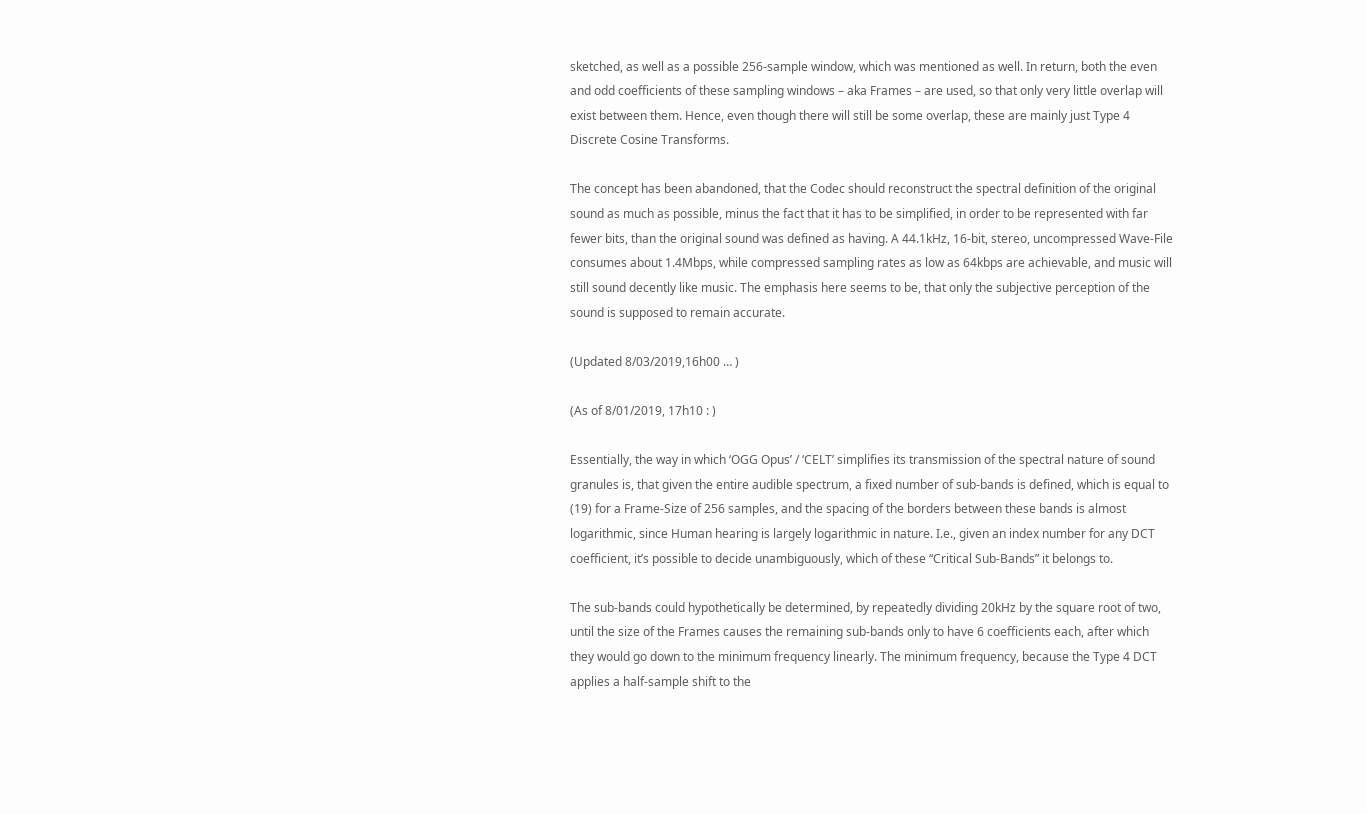sketched, as well as a possible 256-sample window, which was mentioned as well. In return, both the even and odd coefficients of these sampling windows – aka Frames – are used, so that only very little overlap will exist between them. Hence, even though there will still be some overlap, these are mainly just Type 4 Discrete Cosine Transforms.

The concept has been abandoned, that the Codec should reconstruct the spectral definition of the original sound as much as possible, minus the fact that it has to be simplified, in order to be represented with far fewer bits, than the original sound was defined as having. A 44.1kHz, 16-bit, stereo, uncompressed Wave-File consumes about 1.4Mbps, while compressed sampling rates as low as 64kbps are achievable, and music will still sound decently like music. The emphasis here seems to be, that only the subjective perception of the sound is supposed to remain accurate.

(Updated 8/03/2019,16h00 … )

(As of 8/01/2019, 17h10 : )

Essentially, the way in which ‘OGG Opus’ / ‘CELT’ simplifies its transmission of the spectral nature of sound granules is, that given the entire audible spectrum, a fixed number of sub-bands is defined, which is equal to (19) for a Frame-Size of 256 samples, and the spacing of the borders between these bands is almost logarithmic, since Human hearing is largely logarithmic in nature. I.e., given an index number for any DCT coefficient, it’s possible to decide unambiguously, which of these “Critical Sub-Bands” it belongs to.

The sub-bands could hypothetically be determined, by repeatedly dividing 20kHz by the square root of two, until the size of the Frames causes the remaining sub-bands only to have 6 coefficients each, after which they would go down to the minimum frequency linearly. The minimum frequency, because the Type 4 DCT applies a half-sample shift to the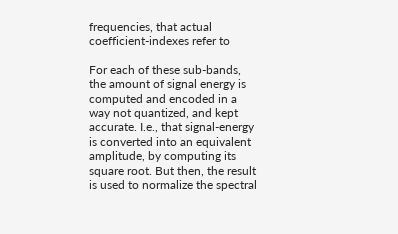frequencies, that actual coefficient-indexes refer to

For each of these sub-bands, the amount of signal energy is computed and encoded in a way not quantized, and kept accurate. I.e., that signal-energy is converted into an equivalent amplitude, by computing its square root. But then, the result is used to normalize the spectral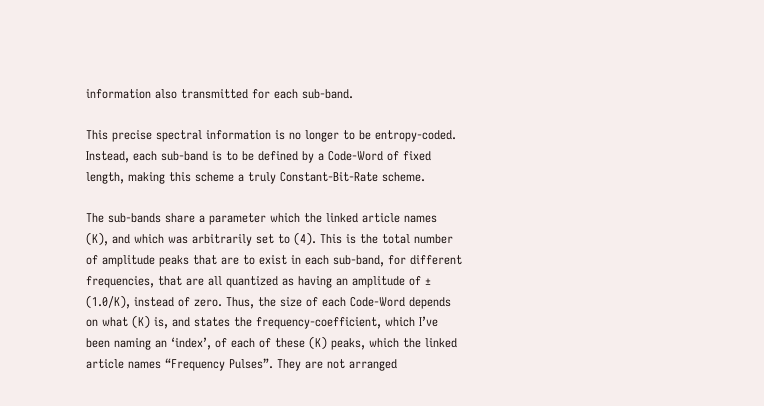information also transmitted for each sub-band.

This precise spectral information is no longer to be entropy-coded. Instead, each sub-band is to be defined by a Code-Word of fixed length, making this scheme a truly Constant-Bit-Rate scheme.

The sub-bands share a parameter which the linked article names (K), and which was arbitrarily set to (4). This is the total number of amplitude peaks that are to exist in each sub-band, for different frequencies, that are all quantized as having an amplitude of ± (1.0/K), instead of zero. Thus, the size of each Code-Word depends on what (K) is, and states the frequency-coefficient, which I’ve been naming an ‘index’, of each of these (K) peaks, which the linked article names “Frequency Pulses”. They are not arranged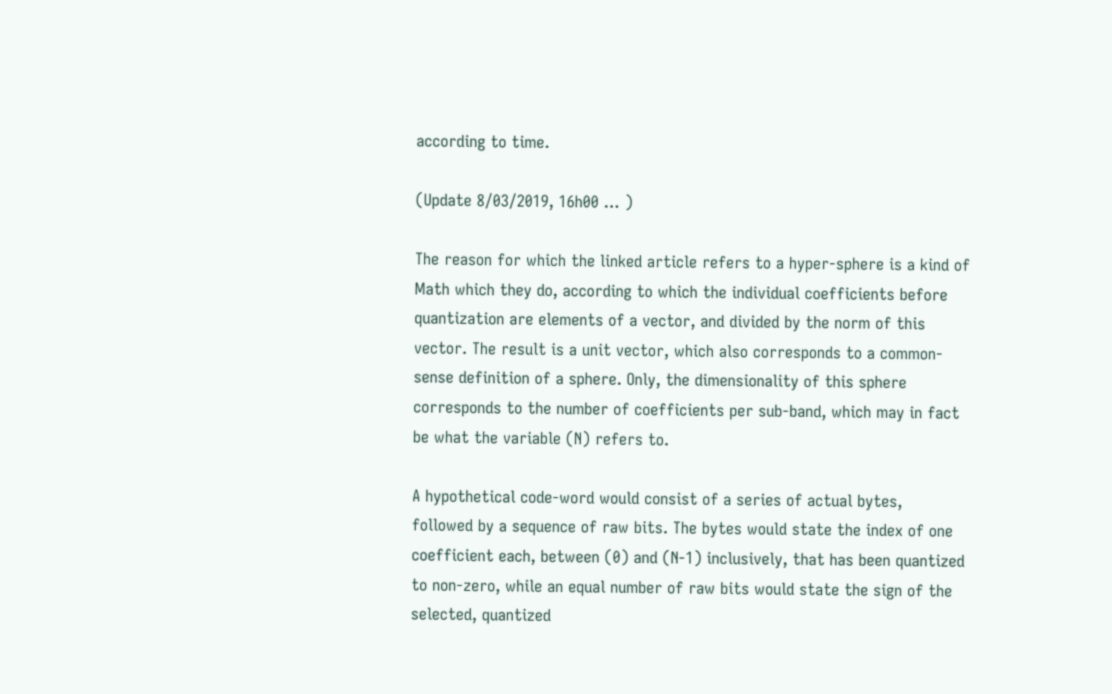according to time.

(Update 8/03/2019, 16h00 … )

The reason for which the linked article refers to a hyper-sphere is a kind of Math which they do, according to which the individual coefficients before quantization are elements of a vector, and divided by the norm of this vector. The result is a unit vector, which also corresponds to a common-sense definition of a sphere. Only, the dimensionality of this sphere corresponds to the number of coefficients per sub-band, which may in fact be what the variable (N) refers to.

A hypothetical code-word would consist of a series of actual bytes, followed by a sequence of raw bits. The bytes would state the index of one coefficient each, between (0) and (N-1) inclusively, that has been quantized to non-zero, while an equal number of raw bits would state the sign of the selected, quantized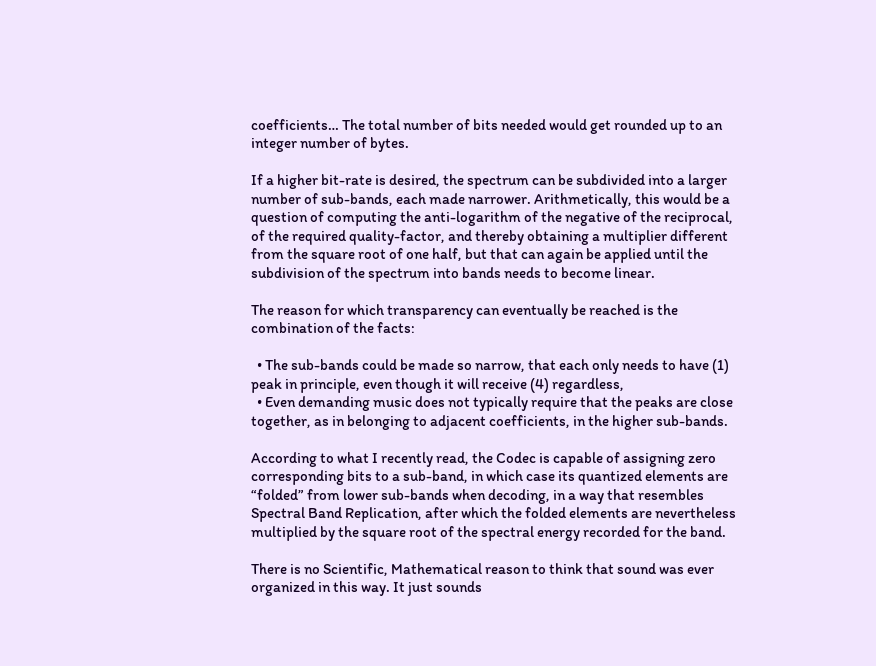coefficients… The total number of bits needed would get rounded up to an integer number of bytes.

If a higher bit-rate is desired, the spectrum can be subdivided into a larger number of sub-bands, each made narrower. Arithmetically, this would be a question of computing the anti-logarithm of the negative of the reciprocal, of the required quality-factor, and thereby obtaining a multiplier different from the square root of one half, but that can again be applied until the subdivision of the spectrum into bands needs to become linear.

The reason for which transparency can eventually be reached is the combination of the facts:

  • The sub-bands could be made so narrow, that each only needs to have (1) peak in principle, even though it will receive (4) regardless,
  • Even demanding music does not typically require that the peaks are close together, as in belonging to adjacent coefficients, in the higher sub-bands.

According to what I recently read, the Codec is capable of assigning zero corresponding bits to a sub-band, in which case its quantized elements are “folded” from lower sub-bands when decoding, in a way that resembles Spectral Band Replication, after which the folded elements are nevertheless multiplied by the square root of the spectral energy recorded for the band.

There is no Scientific, Mathematical reason to think that sound was ever organized in this way. It just sounds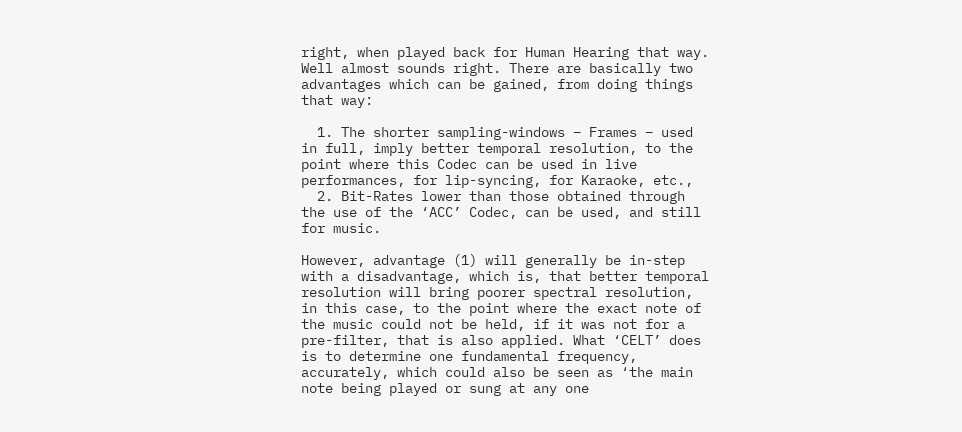right, when played back for Human Hearing that way. Well almost sounds right. There are basically two advantages which can be gained, from doing things that way:

  1. The shorter sampling-windows – Frames – used in full, imply better temporal resolution, to the point where this Codec can be used in live performances, for lip-syncing, for Karaoke, etc.,
  2. Bit-Rates lower than those obtained through the use of the ‘ACC’ Codec, can be used, and still for music.

However, advantage (1) will generally be in-step with a disadvantage, which is, that better temporal resolution will bring poorer spectral resolution, in this case, to the point where the exact note of the music could not be held, if it was not for a pre-filter, that is also applied. What ‘CELT’ does is to determine one fundamental frequency, accurately, which could also be seen as ‘the main note being played or sung at any one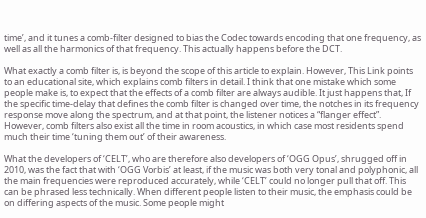time’, and it tunes a comb-filter designed to bias the Codec towards encoding that one frequency, as well as all the harmonics of that frequency. This actually happens before the DCT.

What exactly a comb filter is, is beyond the scope of this article to explain. However, This Link points to an educational site, which explains comb filters in detail. I think that one mistake which some people make is, to expect that the effects of a comb filter are always audible. It just happens that, If the specific time-delay that defines the comb filter is changed over time, the notches in its frequency response move along the spectrum, and at that point, the listener notices a “flanger effect”. However, comb filters also exist all the time in room acoustics, in which case most residents spend much their time ‘tuning them out’ of their awareness.

What the developers of ‘CELT’, who are therefore also developers of ‘OGG Opus’, shrugged off in 2010, was the fact that with ‘OGG Vorbis’ at least, if the music was both very tonal and polyphonic, all the main frequencies were reproduced accurately, while ‘CELT’ could no longer pull that off. This can be phrased less technically. When different people listen to their music, the emphasis could be on differing aspects of the music. Some people might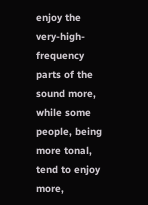enjoy the very-high-frequency parts of the sound more, while some people, being more tonal, tend to enjoy more,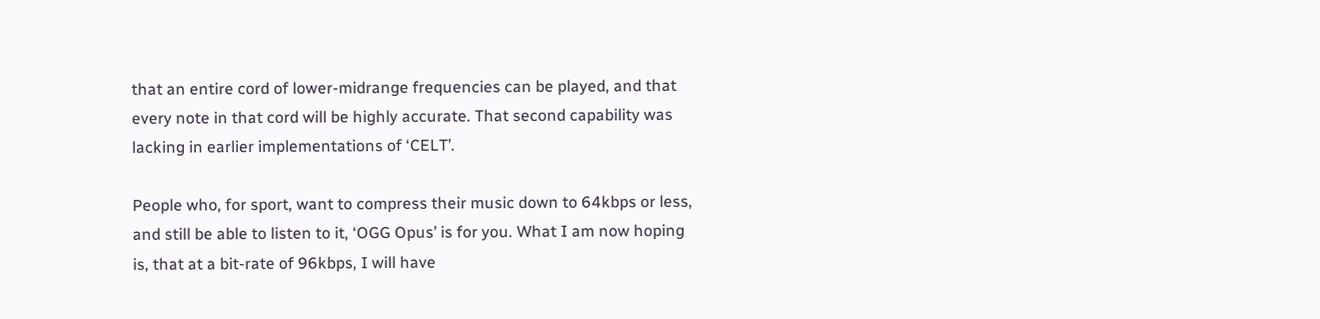that an entire cord of lower-midrange frequencies can be played, and that every note in that cord will be highly accurate. That second capability was lacking in earlier implementations of ‘CELT’.

People who, for sport, want to compress their music down to 64kbps or less, and still be able to listen to it, ‘OGG Opus’ is for you. What I am now hoping is, that at a bit-rate of 96kbps, I will have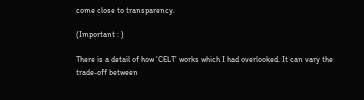come close to transparency.

(Important : )

There is a detail of how ‘CELT’ works which I had overlooked. It can vary the trade-off between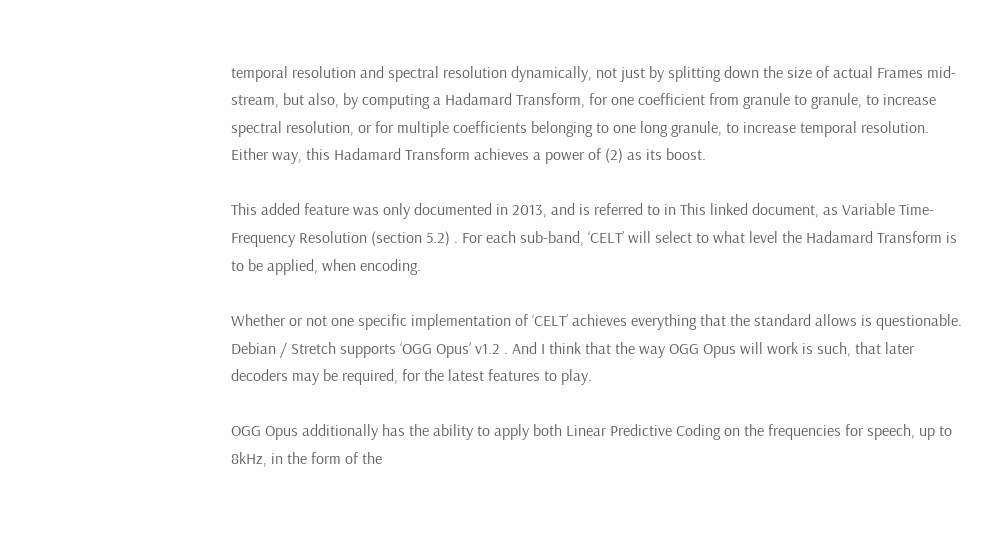temporal resolution and spectral resolution dynamically, not just by splitting down the size of actual Frames mid-stream, but also, by computing a Hadamard Transform, for one coefficient from granule to granule, to increase spectral resolution, or for multiple coefficients belonging to one long granule, to increase temporal resolution. Either way, this Hadamard Transform achieves a power of (2) as its boost.

This added feature was only documented in 2013, and is referred to in This linked document, as Variable Time-Frequency Resolution (section 5.2) . For each sub-band, ‘CELT’ will select to what level the Hadamard Transform is to be applied, when encoding.

Whether or not one specific implementation of ‘CELT’ achieves everything that the standard allows is questionable. Debian / Stretch supports ‘OGG Opus’ v1.2 . And I think that the way OGG Opus will work is such, that later decoders may be required, for the latest features to play.

OGG Opus additionally has the ability to apply both Linear Predictive Coding on the frequencies for speech, up to 8kHz, in the form of the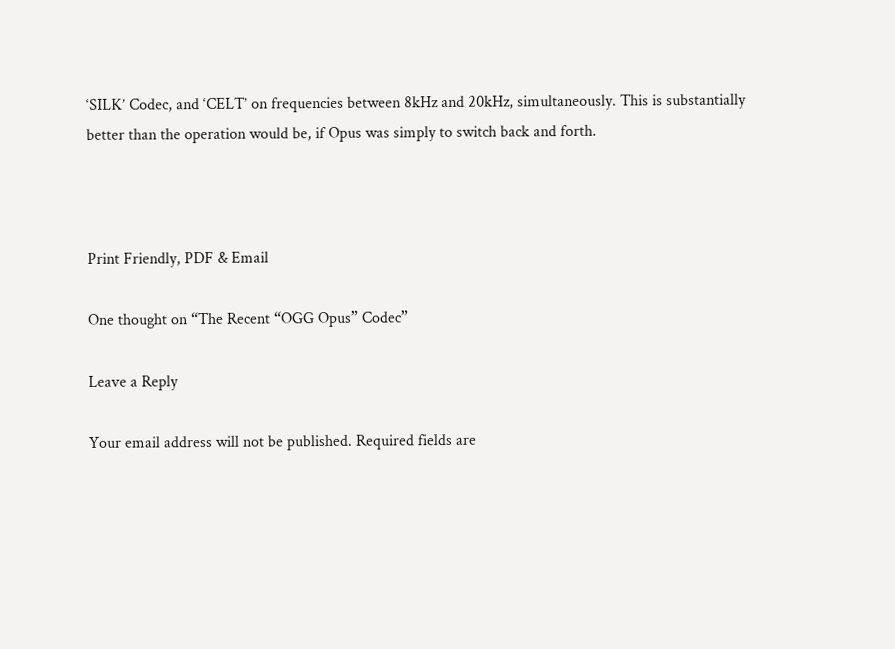‘SILK’ Codec, and ‘CELT’ on frequencies between 8kHz and 20kHz, simultaneously. This is substantially better than the operation would be, if Opus was simply to switch back and forth.



Print Friendly, PDF & Email

One thought on “The Recent “OGG Opus” Codec”

Leave a Reply

Your email address will not be published. Required fields are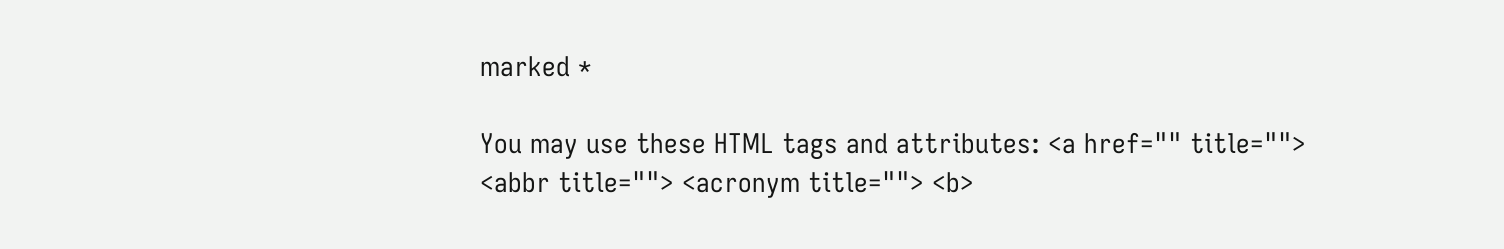marked *

You may use these HTML tags and attributes: <a href="" title=""> <abbr title=""> <acronym title=""> <b>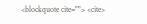<blockquote cite=""> <cite>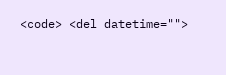<code> <del datetime="">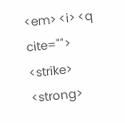<em> <i> <q cite=""> <strike> <strong>